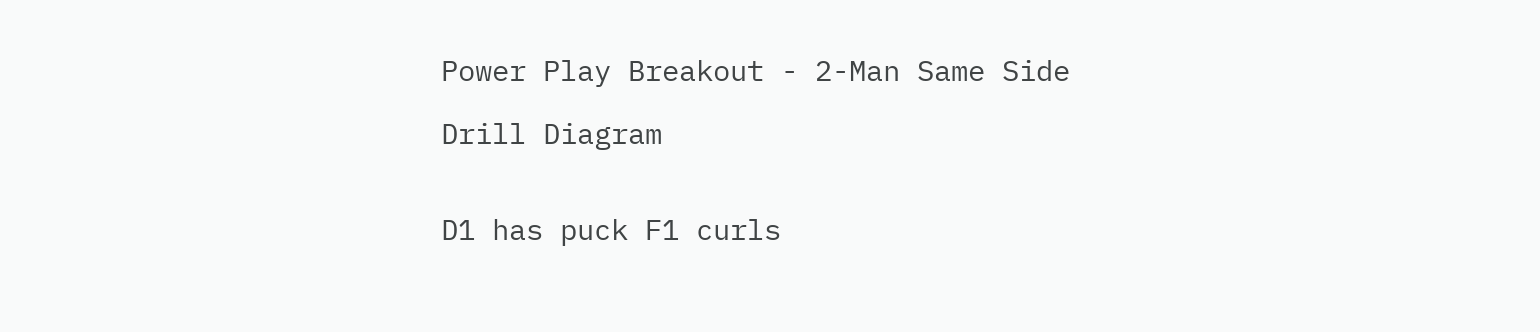Power Play Breakout - 2-Man Same Side

Drill Diagram


D1 has puck F1 curls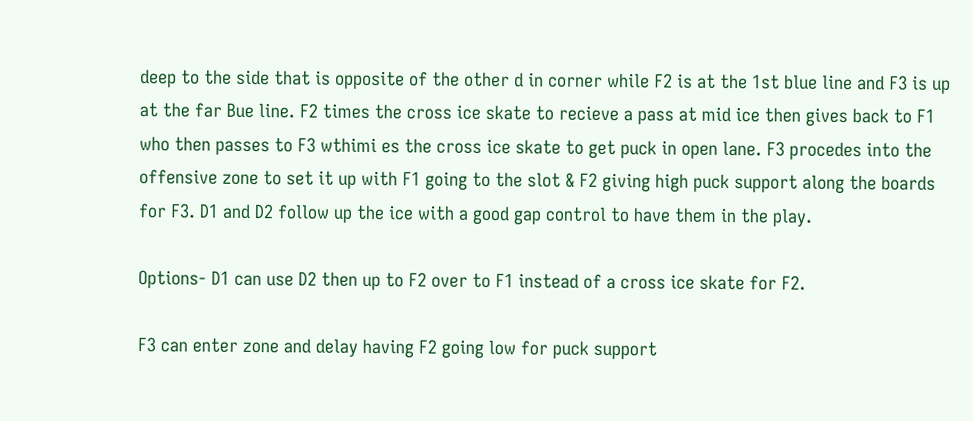deep to the side that is opposite of the other d in corner while F2 is at the 1st blue line and F3 is up at the far Bue line. F2 times the cross ice skate to recieve a pass at mid ice then gives back to F1 who then passes to F3 wthimi es the cross ice skate to get puck in open lane. F3 procedes into the offensive zone to set it up with F1 going to the slot & F2 giving high puck support along the boards for F3. D1 and D2 follow up the ice with a good gap control to have them in the play.

Options- D1 can use D2 then up to F2 over to F1 instead of a cross ice skate for F2.

F3 can enter zone and delay having F2 going low for puck support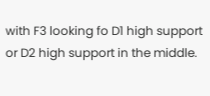with F3 looking fo D1 high support or D2 high support in the middle.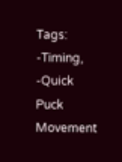Tags: -Timing, -Quick Puck Movement